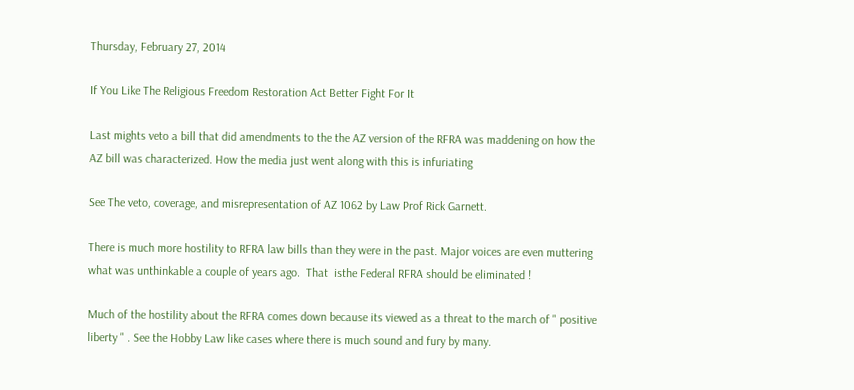Thursday, February 27, 2014

If You Like The Religious Freedom Restoration Act Better Fight For It

Last mights veto a bill that did amendments to the the AZ version of the RFRA was maddening on how the AZ bill was characterized. How the media just went along with this is infuriating

See The veto, coverage, and misrepresentation of AZ 1062 by Law Prof Rick Garnett.

There is much more hostility to RFRA law bills than they were in the past. Major voices are even muttering what was unthinkable a couple of years ago.  That  isthe Federal RFRA should be eliminated !

Much of the hostility about the RFRA comes down because its viewed as a threat to the march of " positive liberty " . See the Hobby Law like cases where there is much sound and fury by many.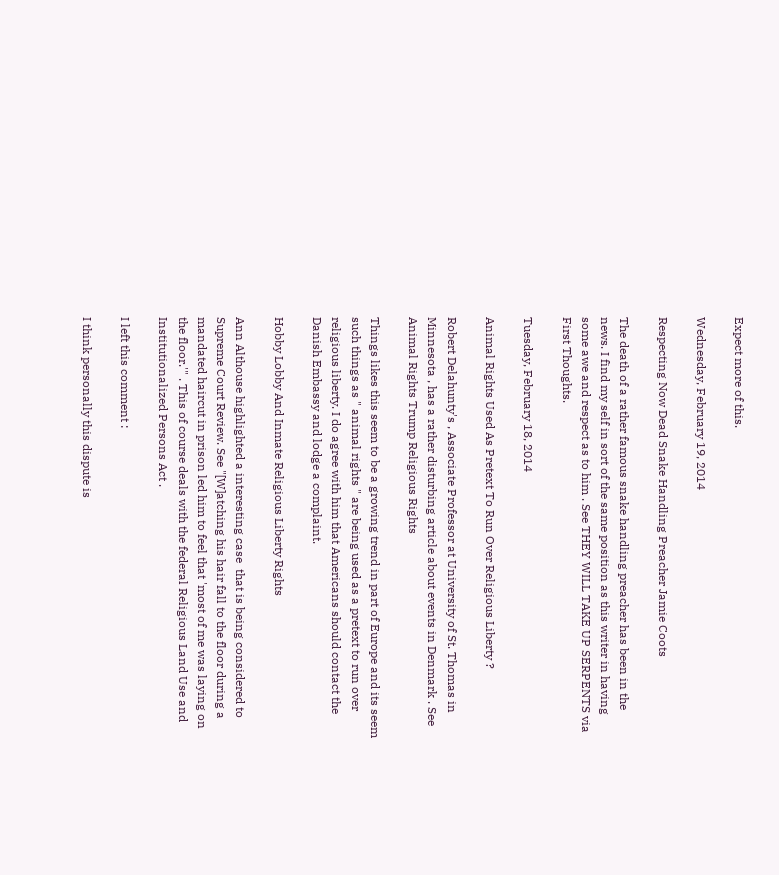Expect more of this.

Wednesday, February 19, 2014

Respecting Now Dead Snake Handling Preacher Jamie Coots

The death of a rather famous snake handling preacher has been in the news. I find my self in sort of the same position as this writer in having some awe and respect as to him . See THEY WILL TAKE UP SERPENTS via First Thoughts.

Tuesday, February 18, 2014

Animal Rights Used As Pretext To Run Over Religious Liberty ?

Robert Delahunty's , Associate Professor at University of St. Thomas in Minnesota , has a rather disturbing article about events in Denmark . See Animal Rights Trump Religious Rights

Things likes this seem to be a growing trend in part of Europe and its seem such things as " animal rights " are being used as a pretext to run over religious liberty. I do agree with him that Americans should contact the Danish Embassy and lodge a complaint.

Hobby Lobby And Inmate Religious Liberty Rights

Ann Althouse highlighted a interesting case  that is being considered to Supreme Court Review. See "[W]atching his hair fall to the floor during a mandated haircut in prison led him to feel that 'most of me was laying on the floor.'" . This of course deals with the federal Religious Land Use and Institutionalized Persons Act .

I left this comment :

I think personally this dispute is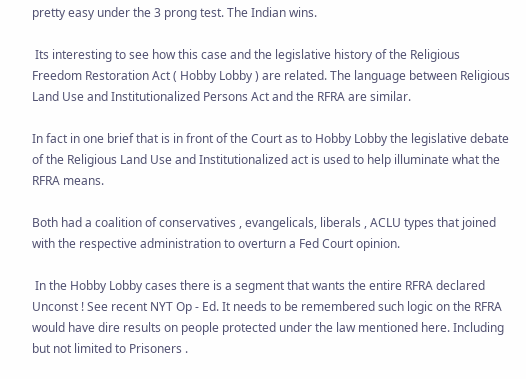pretty easy under the 3 prong test. The Indian wins.

 Its interesting to see how this case and the legislative history of the Religious Freedom Restoration Act ( Hobby Lobby ) are related. The language between Religious Land Use and Institutionalized Persons Act and the RFRA are similar.

In fact in one brief that is in front of the Court as to Hobby Lobby the legislative debate of the Religious Land Use and Institutionalized act is used to help illuminate what the RFRA means.

Both had a coalition of conservatives , evangelicals, liberals , ACLU types that joined with the respective administration to overturn a Fed Court opinion.

 In the Hobby Lobby cases there is a segment that wants the entire RFRA declared Unconst ! See recent NYT Op - Ed. It needs to be remembered such logic on the RFRA would have dire results on people protected under the law mentioned here. Including but not limited to Prisoners .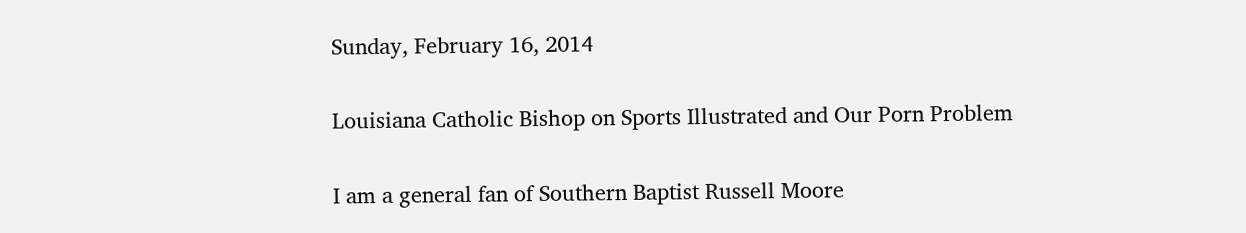Sunday, February 16, 2014

Louisiana Catholic Bishop on Sports Illustrated and Our Porn Problem

I am a general fan of Southern Baptist Russell Moore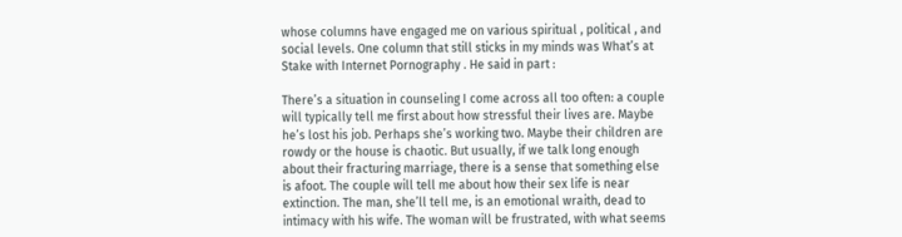whose columns have engaged me on various spiritual , political , and social levels. One column that still sticks in my minds was What’s at Stake with Internet Pornography . He said in part :

There’s a situation in counseling I come across all too often: a couple will typically tell me first about how stressful their lives are. Maybe he’s lost his job. Perhaps she’s working two. Maybe their children are rowdy or the house is chaotic. But usually, if we talk long enough about their fracturing marriage, there is a sense that something else is afoot. The couple will tell me about how their sex life is near extinction. The man, she’ll tell me, is an emotional wraith, dead to intimacy with his wife. The woman will be frustrated, with what seems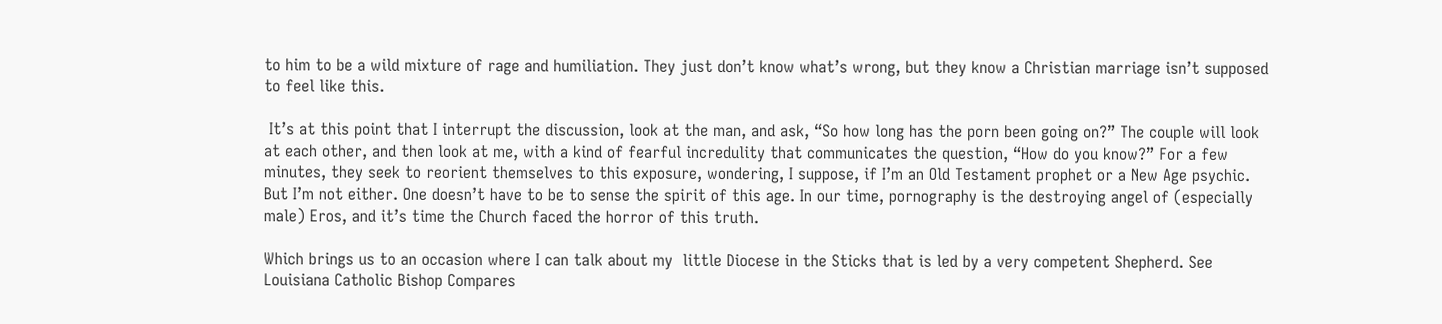to him to be a wild mixture of rage and humiliation. They just don’t know what’s wrong, but they know a Christian marriage isn’t supposed to feel like this.

 It’s at this point that I interrupt the discussion, look at the man, and ask, “So how long has the porn been going on?” The couple will look at each other, and then look at me, with a kind of fearful incredulity that communicates the question, “How do you know?” For a few minutes, they seek to reorient themselves to this exposure, wondering, I suppose, if I’m an Old Testament prophet or a New Age psychic. But I’m not either. One doesn’t have to be to sense the spirit of this age. In our time, pornography is the destroying angel of (especially male) Eros, and it’s time the Church faced the horror of this truth.

Which brings us to an occasion where I can talk about my  little Diocese in the Sticks that is led by a very competent Shepherd. See Louisiana Catholic Bishop Compares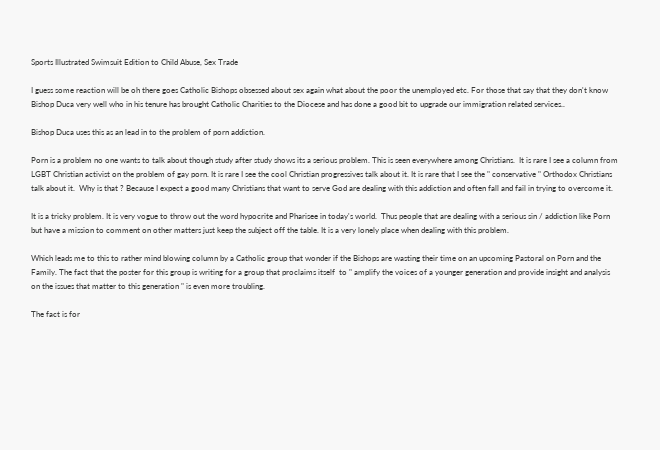Sports Illustrated Swimsuit Edition to Child Abuse, Sex Trade

I guess some reaction will be oh there goes Catholic Bishops obsessed about sex again what about the poor the unemployed etc. For those that say that they don't know Bishop Duca very well who in his tenure has brought Catholic Charities to the Diocese and has done a good bit to upgrade our immigration related services..

Bishop Duca uses this as an lead in to the problem of porn addiction.

Porn is a problem no one wants to talk about though study after study shows its a serious problem. This is seen everywhere among Christians.  It is rare I see a column from LGBT Christian activist on the problem of gay porn. It is rare I see the cool Christian progressives talk about it. It is rare that I see the " conservative " Orthodox Christians talk about it.  Why is that ? Because I expect a good many Christians that want to serve God are dealing with this addiction and often fall and fail in trying to overcome it.

It is a tricky problem. It is very vogue to throw out the word hypocrite and Pharisee in today's world.  Thus people that are dealing with a serious sin / addiction like Porn but have a mission to comment on other matters just keep the subject off the table. It is a very lonely place when dealing with this problem.

Which leads me to this to rather mind blowing column by a Catholic group that wonder if the Bishops are wasting their time on an upcoming Pastoral on Porn and the Family. The fact that the poster for this group is writing for a group that proclaims itself  to " amplify the voices of a younger generation and provide insight and analysis on the issues that matter to this generation " is even more troubling.

The fact is for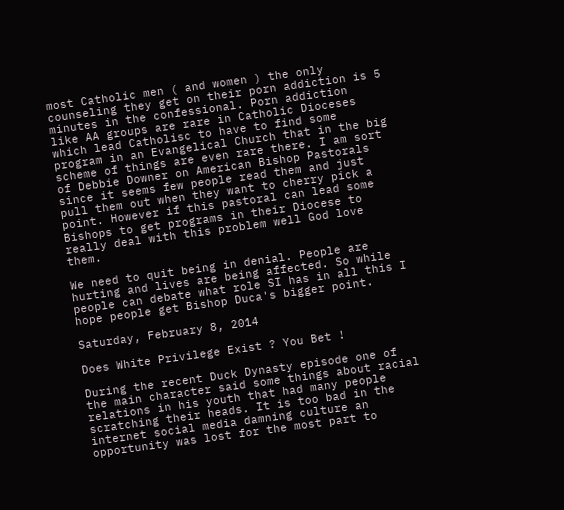most Catholic men ( and women ) the only counseling they get on their porn addiction is 5 minutes in the confessional. Porn addiction  like AA groups are rare in Catholic Dioceses which lead Catholisc to have to find some program in an Evangelical Church that in the big scheme of things are even rare there. I am sort of Debbie Downer on American Bishop Pastorals since it seems few people read them and just pull them out when they want to cherry pick a point. However if this pastoral can lead some Bishops to get programs in their Diocese to really deal with this problem well God love them.

We need to quit being in denial. People are hurting and lives are being affected. So while people can debate what role SI has in all this I hope people get Bishop Duca's bigger point.

Saturday, February 8, 2014

Does White Privilege Exist ? You Bet !

During the recent Duck Dynasty episode one of the main character said some things about racial relations in his youth that had many people scratching their heads. It is too bad in the internet social media damning culture an opportunity was lost for the most part to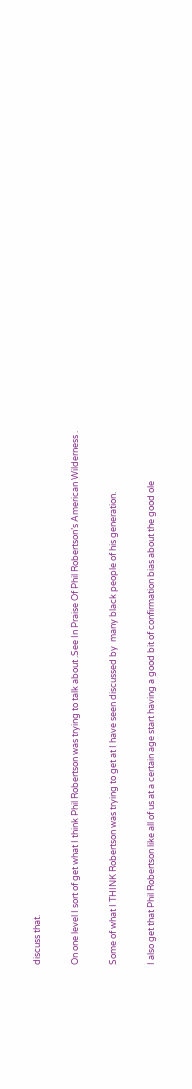discuss that.

On one level I sort of get what I think Phil Robertson was trying to talk about .See In Praise Of Phil Robertson’s American Wilderness .

Some of what I THINK Robertson was trying to get at I have seen discussed by  many black people of his generation.

I also get that Phil Robertson like all of us at a certain age start having a good bit of confirmation bias about the good ole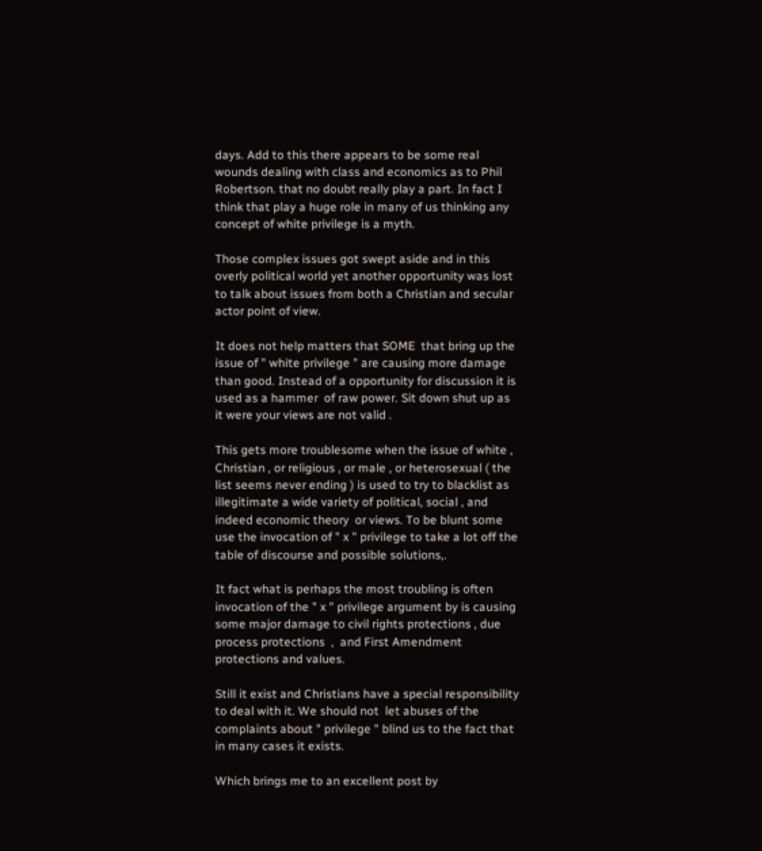days. Add to this there appears to be some real wounds dealing with class and economics as to Phil Robertson. that no doubt really play a part. In fact I think that play a huge role in many of us thinking any concept of white privilege is a myth.

Those complex issues got swept aside and in this overly political world yet another opportunity was lost to talk about issues from both a Christian and secular actor point of view.

It does not help matters that SOME  that bring up the issue of " white privilege " are causing more damage than good. Instead of a opportunity for discussion it is used as a hammer  of raw power. Sit down shut up as it were your views are not valid .

This gets more troublesome when the issue of white , Christian , or religious , or male , or heterosexual ( the list seems never ending ) is used to try to blacklist as illegitimate a wide variety of political, social , and indeed economic theory  or views. To be blunt some use the invocation of " x " privilege to take a lot off the table of discourse and possible solutions,.

It fact what is perhaps the most troubling is often  invocation of the " x " privilege argument by is causing some major damage to civil rights protections , due process protections  ,  and First Amendment protections and values.

Still it exist and Christians have a special responsibility to deal with it. We should not  let abuses of the complaints about " privilege " blind us to the fact that in many cases it exists.

Which brings me to an excellent post by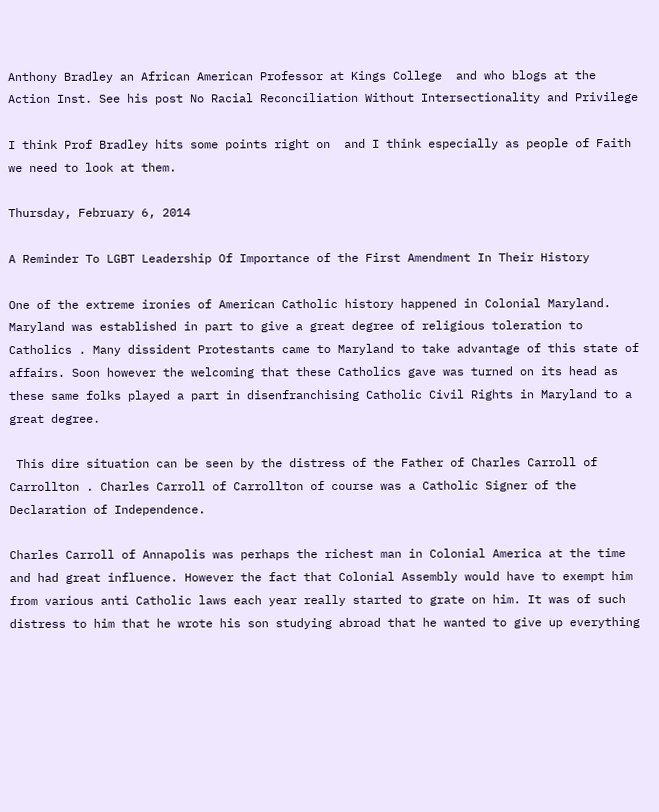Anthony Bradley an African American Professor at Kings College  and who blogs at the Action Inst. See his post No Racial Reconciliation Without Intersectionality and Privilege

I think Prof Bradley hits some points right on  and I think especially as people of Faith  we need to look at them.

Thursday, February 6, 2014

A Reminder To LGBT Leadership Of Importance of the First Amendment In Their History

One of the extreme ironies of American Catholic history happened in Colonial Maryland. Maryland was established in part to give a great degree of religious toleration to Catholics . Many dissident Protestants came to Maryland to take advantage of this state of affairs. Soon however the welcoming that these Catholics gave was turned on its head as these same folks played a part in disenfranchising Catholic Civil Rights in Maryland to a great degree.

 This dire situation can be seen by the distress of the Father of Charles Carroll of Carrollton . Charles Carroll of Carrollton of course was a Catholic Signer of the Declaration of Independence.

Charles Carroll of Annapolis was perhaps the richest man in Colonial America at the time and had great influence. However the fact that Colonial Assembly would have to exempt him from various anti Catholic laws each year really started to grate on him. It was of such distress to him that he wrote his son studying abroad that he wanted to give up everything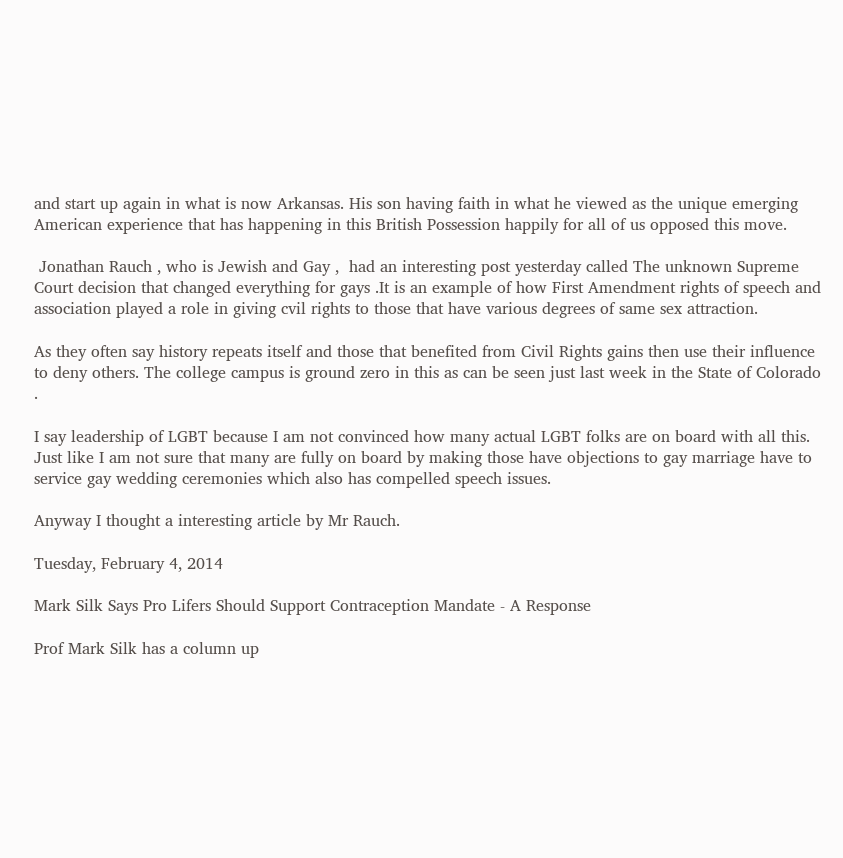and start up again in what is now Arkansas. His son having faith in what he viewed as the unique emerging American experience that has happening in this British Possession happily for all of us opposed this move.

 Jonathan Rauch , who is Jewish and Gay ,  had an interesting post yesterday called The unknown Supreme Court decision that changed everything for gays .It is an example of how First Amendment rights of speech and association played a role in giving cvil rights to those that have various degrees of same sex attraction.

As they often say history repeats itself and those that benefited from Civil Rights gains then use their influence to deny others. The college campus is ground zero in this as can be seen just last week in the State of Colorado .

I say leadership of LGBT because I am not convinced how many actual LGBT folks are on board with all this. Just like I am not sure that many are fully on board by making those have objections to gay marriage have to service gay wedding ceremonies which also has compelled speech issues.

Anyway I thought a interesting article by Mr Rauch.

Tuesday, February 4, 2014

Mark Silk Says Pro Lifers Should Support Contraception Mandate - A Response

Prof Mark Silk has a column up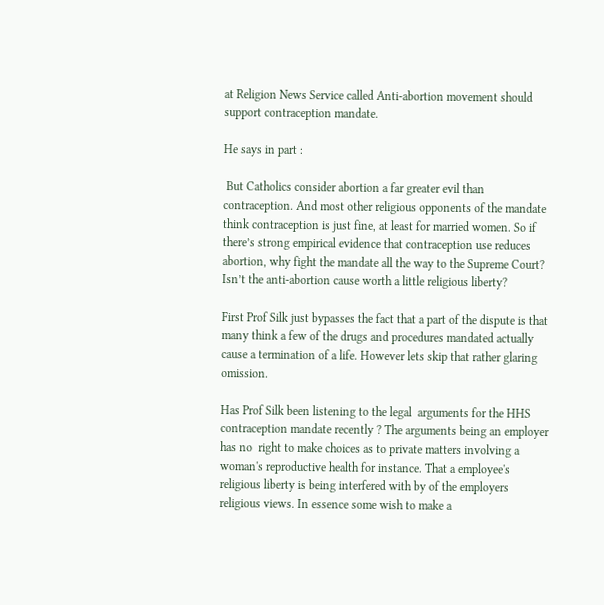at Religion News Service called Anti-abortion movement should support contraception mandate.

He says in part :

 But Catholics consider abortion a far greater evil than contraception. And most other religious opponents of the mandate think contraception is just fine, at least for married women. So if there’s strong empirical evidence that contraception use reduces abortion, why fight the mandate all the way to the Supreme Court? Isn’t the anti-abortion cause worth a little religious liberty?

First Prof Silk just bypasses the fact that a part of the dispute is that many think a few of the drugs and procedures mandated actually cause a termination of a life. However lets skip that rather glaring omission.

Has Prof Silk been listening to the legal  arguments for the HHS contraception mandate recently ? The arguments being an employer has no  right to make choices as to private matters involving a woman's reproductive health for instance. That a employee's religious liberty is being interfered with by of the employers religious views. In essence some wish to make a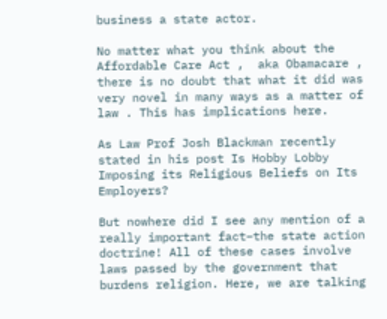business a state actor.

No matter what you think about the Affordable Care Act ,  aka Obamacare , there is no doubt that what it did was very novel in many ways as a matter of law . This has implications here.

As Law Prof Josh Blackman recently stated in his post Is Hobby Lobby Imposing its Religious Beliefs on Its Employers?

But nowhere did I see any mention of a really important fact–the state action doctrine! All of these cases involve laws passed by the government that burdens religion. Here, we are talking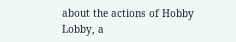about the actions of Hobby Lobby, a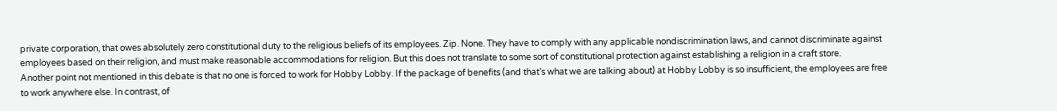private corporation, that owes absolutely zero constitutional duty to the religious beliefs of its employees. Zip. None. They have to comply with any applicable nondiscrimination laws, and cannot discriminate against employees based on their religion, and must make reasonable accommodations for religion. But this does not translate to some sort of constitutional protection against establishing a religion in a craft store.
Another point not mentioned in this debate is that no one is forced to work for Hobby Lobby. If the package of benefits (and that’s what we are talking about) at Hobby Lobby is so insufficient, the employees are free to work anywhere else. In contrast, of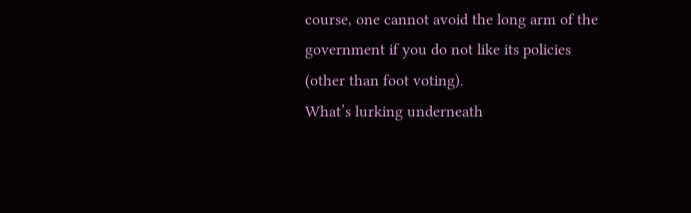course, one cannot avoid the long arm of the government if you do not like its policies (other than foot voting).
What’s lurking underneath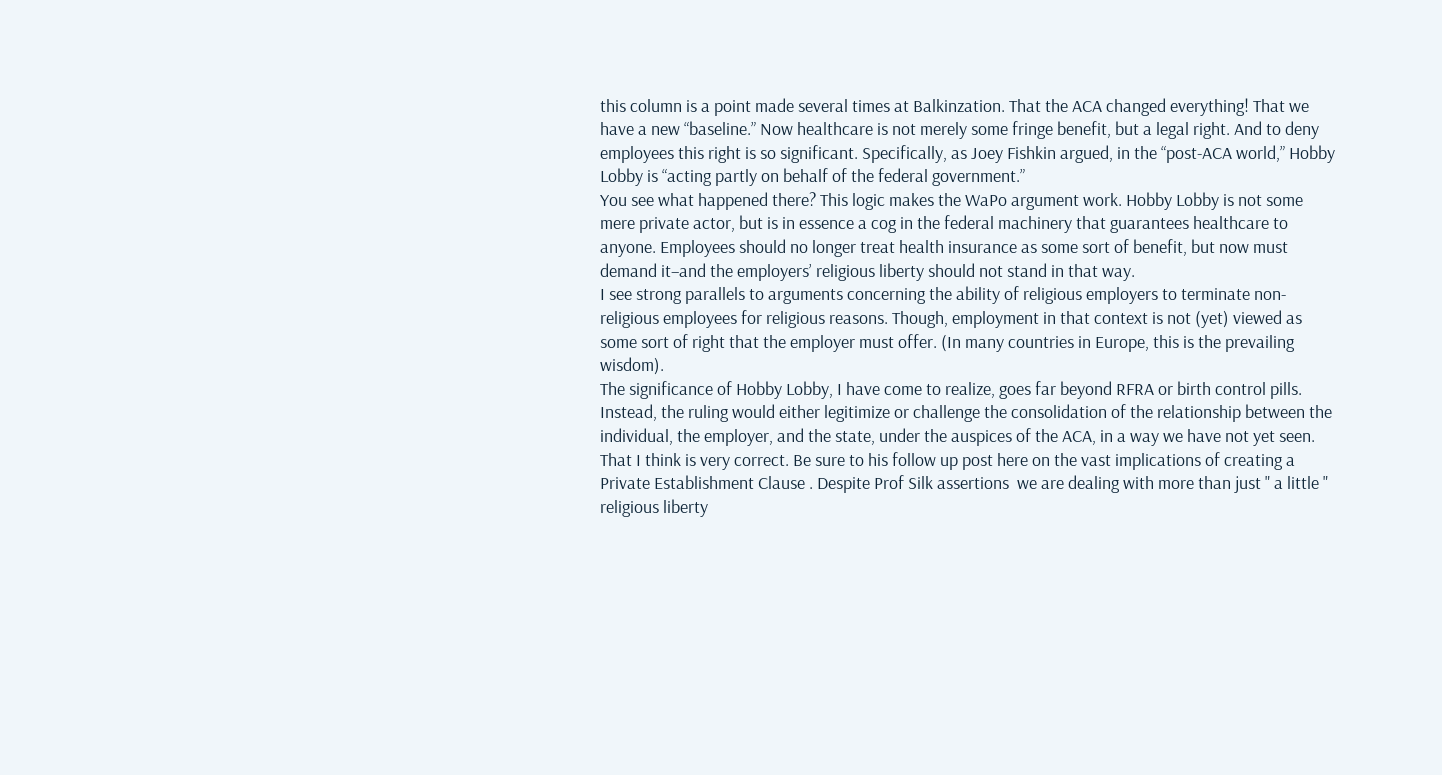this column is a point made several times at Balkinzation. That the ACA changed everything! That we have a new “baseline.” Now healthcare is not merely some fringe benefit, but a legal right. And to deny employees this right is so significant. Specifically, as Joey Fishkin argued, in the “post-ACA world,” Hobby Lobby is “acting partly on behalf of the federal government.”
You see what happened there? This logic makes the WaPo argument work. Hobby Lobby is not some mere private actor, but is in essence a cog in the federal machinery that guarantees healthcare to anyone. Employees should no longer treat health insurance as some sort of benefit, but now must demand it–and the employers’ religious liberty should not stand in that way.
I see strong parallels to arguments concerning the ability of religious employers to terminate non-religious employees for religious reasons. Though, employment in that context is not (yet) viewed as some sort of right that the employer must offer. (In many countries in Europe, this is the prevailing wisdom).
The significance of Hobby Lobby, I have come to realize, goes far beyond RFRA or birth control pills. Instead, the ruling would either legitimize or challenge the consolidation of the relationship between the individual, the employer, and the state, under the auspices of the ACA, in a way we have not yet seen.
That I think is very correct. Be sure to his follow up post here on the vast implications of creating a Private Establishment Clause . Despite Prof Silk assertions  we are dealing with more than just " a little " religious liberty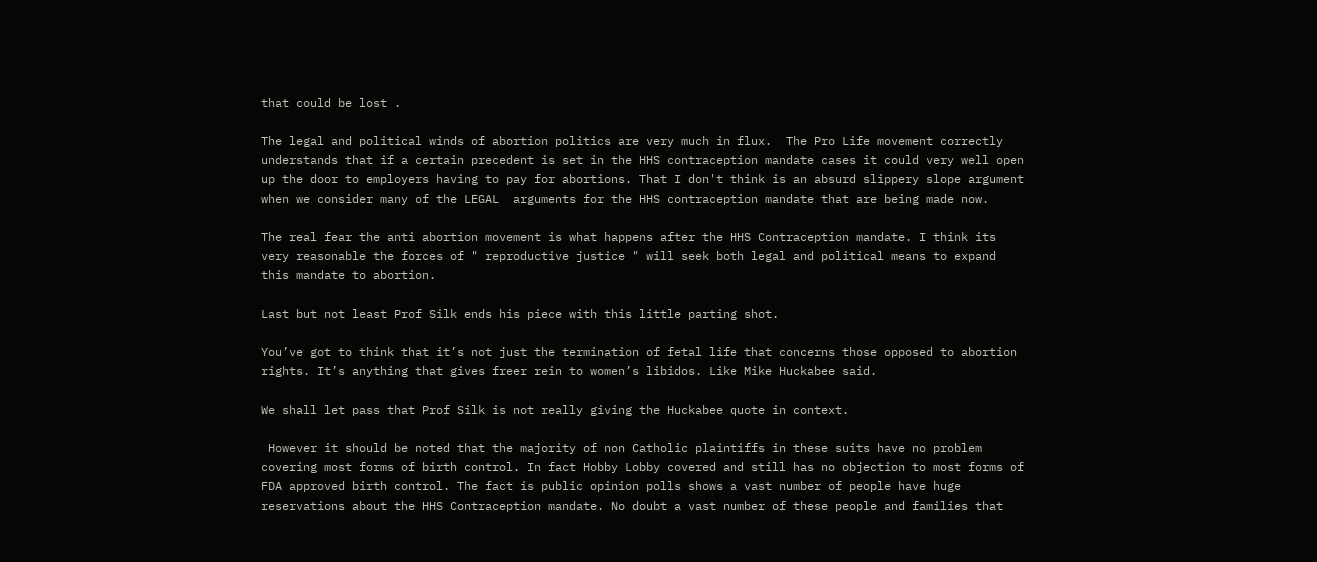that could be lost .

The legal and political winds of abortion politics are very much in flux.  The Pro Life movement correctly understands that if a certain precedent is set in the HHS contraception mandate cases it could very well open up the door to employers having to pay for abortions. That I don't think is an absurd slippery slope argument when we consider many of the LEGAL  arguments for the HHS contraception mandate that are being made now.

The real fear the anti abortion movement is what happens after the HHS Contraception mandate. I think its very reasonable the forces of " reproductive justice " will seek both legal and political means to expand this mandate to abortion.

Last but not least Prof Silk ends his piece with this little parting shot.

You’ve got to think that it’s not just the termination of fetal life that concerns those opposed to abortion rights. It’s anything that gives freer rein to women’s libidos. Like Mike Huckabee said.

We shall let pass that Prof Silk is not really giving the Huckabee quote in context.

 However it should be noted that the majority of non Catholic plaintiffs in these suits have no problem covering most forms of birth control. In fact Hobby Lobby covered and still has no objection to most forms of FDA approved birth control. The fact is public opinion polls shows a vast number of people have huge reservations about the HHS Contraception mandate. No doubt a vast number of these people and families that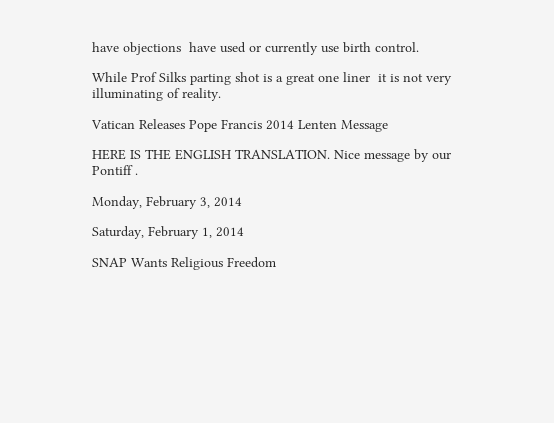have objections  have used or currently use birth control.

While Prof Silks parting shot is a great one liner  it is not very illuminating of reality.

Vatican Releases Pope Francis 2014 Lenten Message

HERE IS THE ENGLISH TRANSLATION. Nice message by our Pontiff .

Monday, February 3, 2014

Saturday, February 1, 2014

SNAP Wants Religious Freedom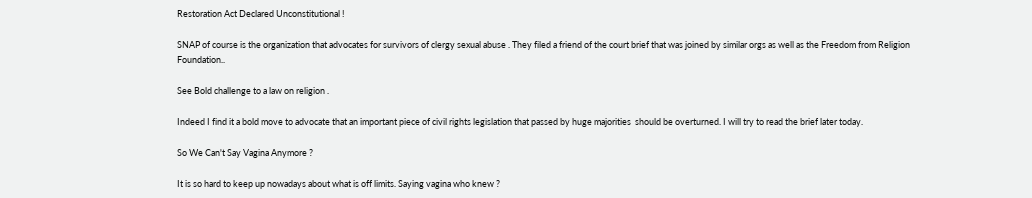Restoration Act Declared Unconstitutional !

SNAP of course is the organization that advocates for survivors of clergy sexual abuse . They filed a friend of the court brief that was joined by similar orgs as well as the Freedom from Religion Foundation..

See Bold challenge to a law on religion .

Indeed I find it a bold move to advocate that an important piece of civil rights legislation that passed by huge majorities  should be overturned. I will try to read the brief later today.

So We Can't Say Vagina Anymore ?

It is so hard to keep up nowadays about what is off limits. Saying vagina who knew ?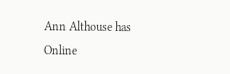Ann Althouse has Online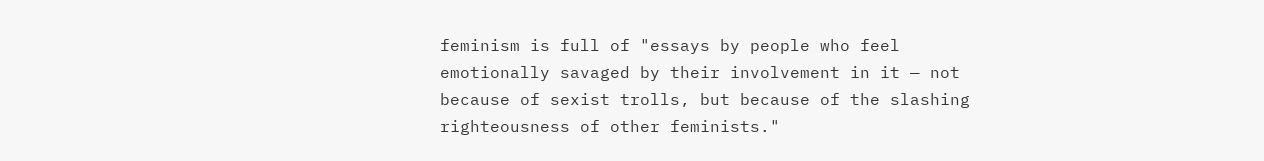feminism is full of "essays by people who feel emotionally savaged by their involvement in it — not because of sexist trolls, but because of the slashing righteousness of other feminists."